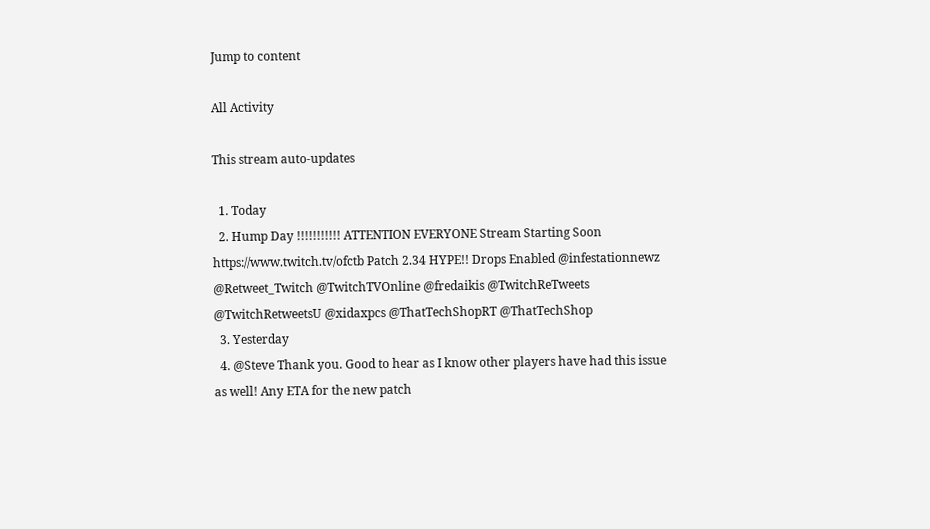Jump to content

All Activity

This stream auto-updates

  1. Today
  2. Hump Day !!!!!!!!!!! ATTENTION EVERYONE Stream Starting Soon https://www.twitch.tv/ofctb Patch 2.34 HYPE!! Drops Enabled @infestationnewz @Retweet_Twitch @TwitchTVOnline @fredaikis @TwitchReTweets @TwitchRetweetsU @xidaxpcs @ThatTechShopRT @ThatTechShop
  3. Yesterday
  4. @Steve Thank you. Good to hear as I know other players have had this issue as well! Any ETA for the new patch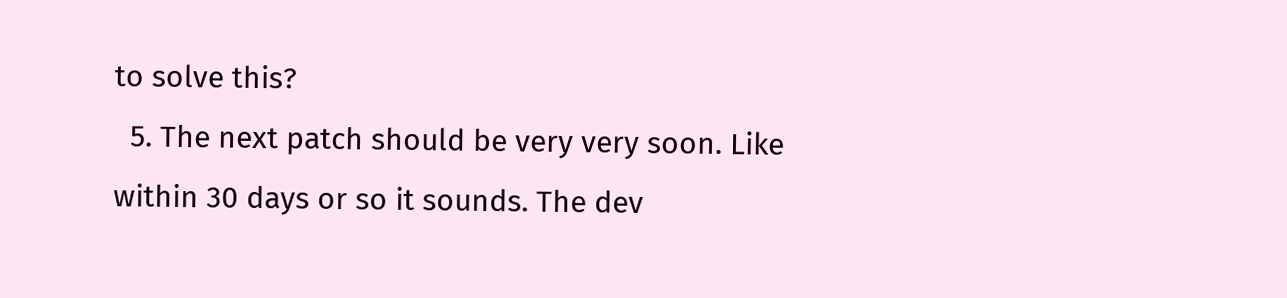to solve this?
  5. The next patch should be very very soon. Like within 30 days or so it sounds. The dev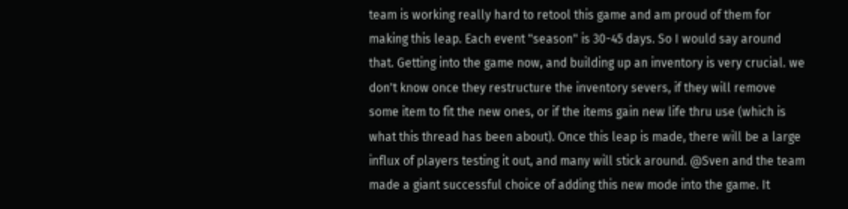team is working really hard to retool this game and am proud of them for making this leap. Each event "season" is 30-45 days. So I would say around that. Getting into the game now, and building up an inventory is very crucial. we don't know once they restructure the inventory severs, if they will remove some item to fit the new ones, or if the items gain new life thru use (which is what this thread has been about). Once this leap is made, there will be a large influx of players testing it out, and many will stick around. @Sven and the team made a giant successful choice of adding this new mode into the game. It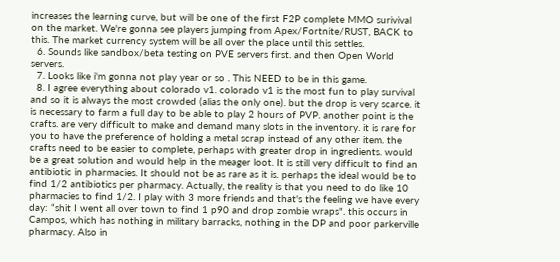increases the learning curve, but will be one of the first F2P complete MMO surivival on the market. We're gonna see players jumping from Apex/Fortnite/RUST, BACK to this. The market currency system will be all over the place until this settles.
  6. Sounds like sandbox/beta testing on PVE servers first. and then Open World servers.
  7. Looks like i'm gonna not play year or so . This NEED to be in this game.
  8. I agree everything about colorado v1. colorado v1 is the most fun to play survival and so it is always the most crowded (alias the only one). but the drop is very scarce. it is necessary to farm a full day to be able to play 2 hours of PVP. another point is the crafts. are very difficult to make and demand many slots in the inventory. it is rare for you to have the preference of holding a metal scrap instead of any other item. the crafts need to be easier to complete, perhaps with greater drop in ingredients. would be a great solution and would help in the meager loot. It is still very difficult to find an antibiotic in pharmacies. It should not be as rare as it is. perhaps the ideal would be to find 1/2 antibiotics per pharmacy. Actually, the reality is that you need to do like 10 pharmacies to find 1/2. I play with 3 more friends and that's the feeling we have every day: “shit I went all over town to find 1 p90 and drop zombie wraps". this occurs in Campos, which has nothing in military barracks, nothing in the DP and poor parkerville pharmacy. Also in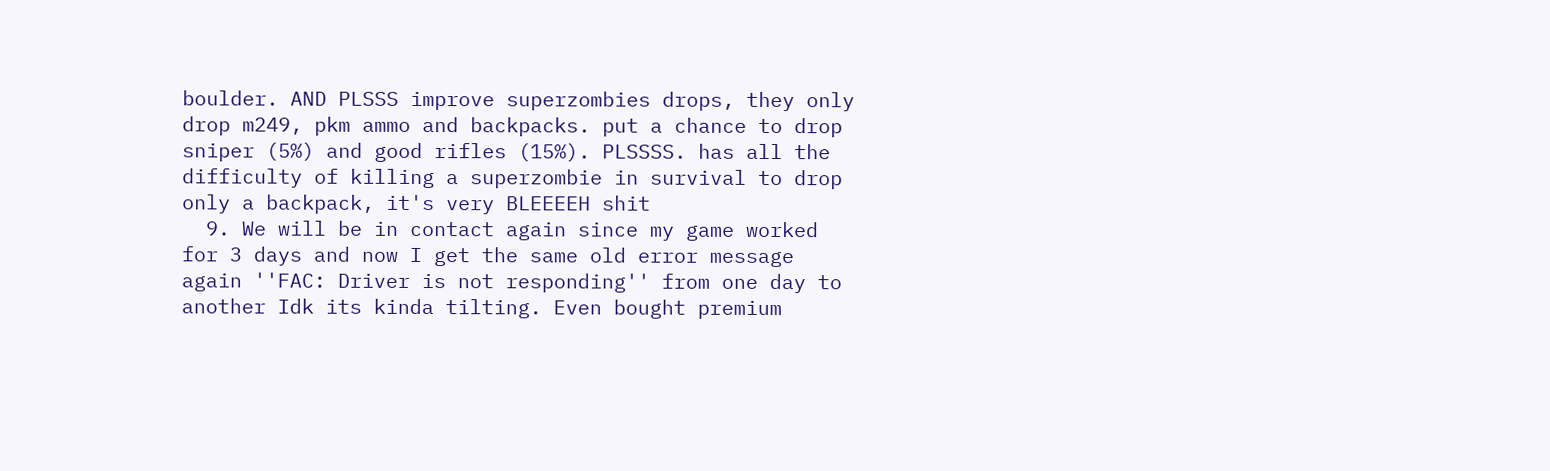boulder. AND PLSSS improve superzombies drops, they only drop m249, pkm ammo and backpacks. put a chance to drop sniper (5%) and good rifles (15%). PLSSSS. has all the difficulty of killing a superzombie in survival to drop only a backpack, it's very BLEEEEH shit
  9. We will be in contact again since my game worked for 3 days and now I get the same old error message again ''FAC: Driver is not responding'' from one day to another Idk its kinda tilting. Even bought premium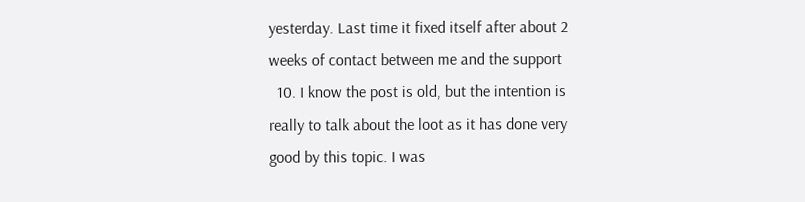yesterday. Last time it fixed itself after about 2 weeks of contact between me and the support
  10. I know the post is old, but the intention is really to talk about the loot as it has done very good by this topic. I was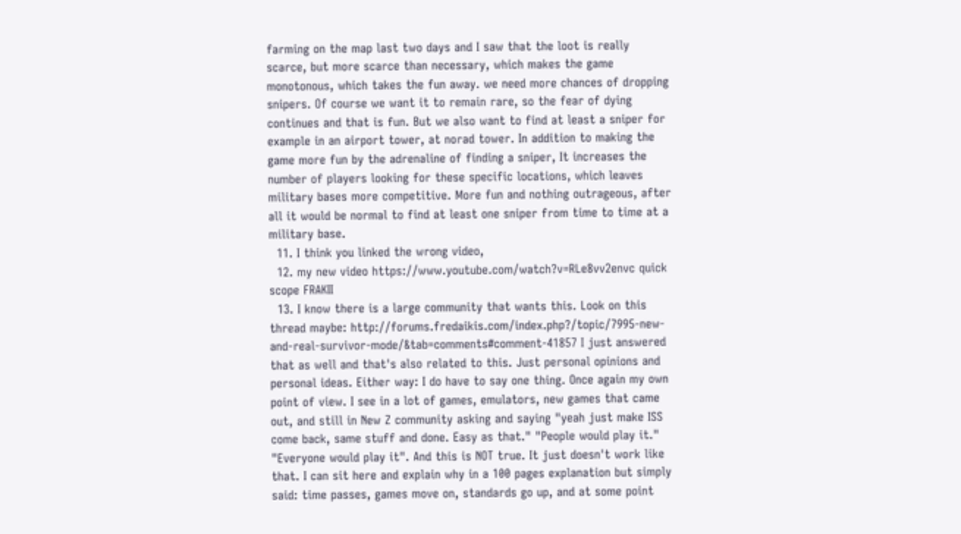farming on the map last two days and I saw that the loot is really scarce, but more scarce than necessary, which makes the game monotonous, which takes the fun away. we need more chances of dropping snipers. Of course we want it to remain rare, so the fear of dying continues and that is fun. But we also want to find at least a sniper for example in an airport tower, at norad tower. In addition to making the game more fun by the adrenaline of finding a sniper, It increases the number of players looking for these specific locations, which leaves military bases more competitive. More fun and nothing outrageous, after all it would be normal to find at least one sniper from time to time at a military base.
  11. I think you linked the wrong video,
  12. my new video https://www.youtube.com/watch?v=RLe8vv2envc quick scope FRAKII
  13. I know there is a large community that wants this. Look on this thread maybe: http://forums.fredaikis.com/index.php?/topic/7995-new-and-real-survivor-mode/&tab=comments#comment-41857 I just answered that as well and that's also related to this. Just personal opinions and personal ideas. Either way: I do have to say one thing. Once again my own point of view. I see in a lot of games, emulators, new games that came out, and still in New Z community asking and saying "yeah just make ISS come back, same stuff and done. Easy as that." "People would play it." "Everyone would play it". And this is NOT true. It just doesn't work like that. I can sit here and explain why in a 100 pages explanation but simply said: time passes, games move on, standards go up, and at some point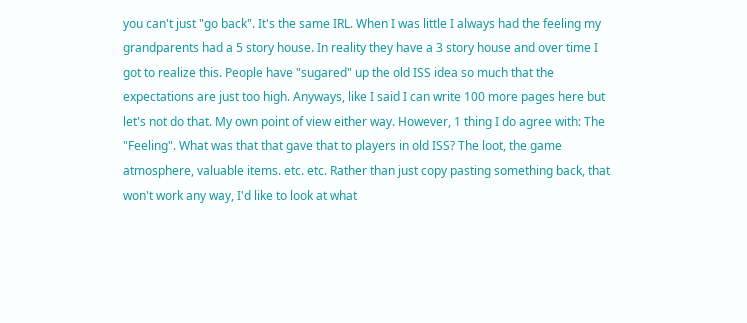you can't just "go back". It's the same IRL. When I was little I always had the feeling my grandparents had a 5 story house. In reality they have a 3 story house and over time I got to realize this. People have "sugared" up the old ISS idea so much that the expectations are just too high. Anyways, like I said I can write 100 more pages here but let's not do that. My own point of view either way. However, 1 thing I do agree with: The "Feeling". What was that that gave that to players in old ISS? The loot, the game atmosphere, valuable items. etc. etc. Rather than just copy pasting something back, that won't work any way, I'd like to look at what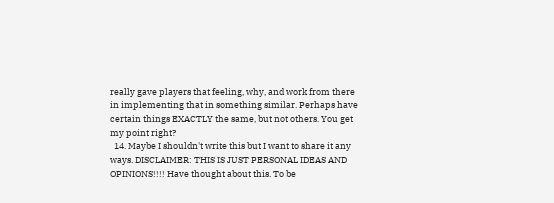really gave players that feeling, why, and work from there in implementing that in something similar. Perhaps have certain things EXACTLY the same, but not others. You get my point right?
  14. Maybe I shouldn't write this but I want to share it any ways. DISCLAIMER: THIS IS JUST PERSONAL IDEAS AND OPINIONS!!!! Have thought about this. To be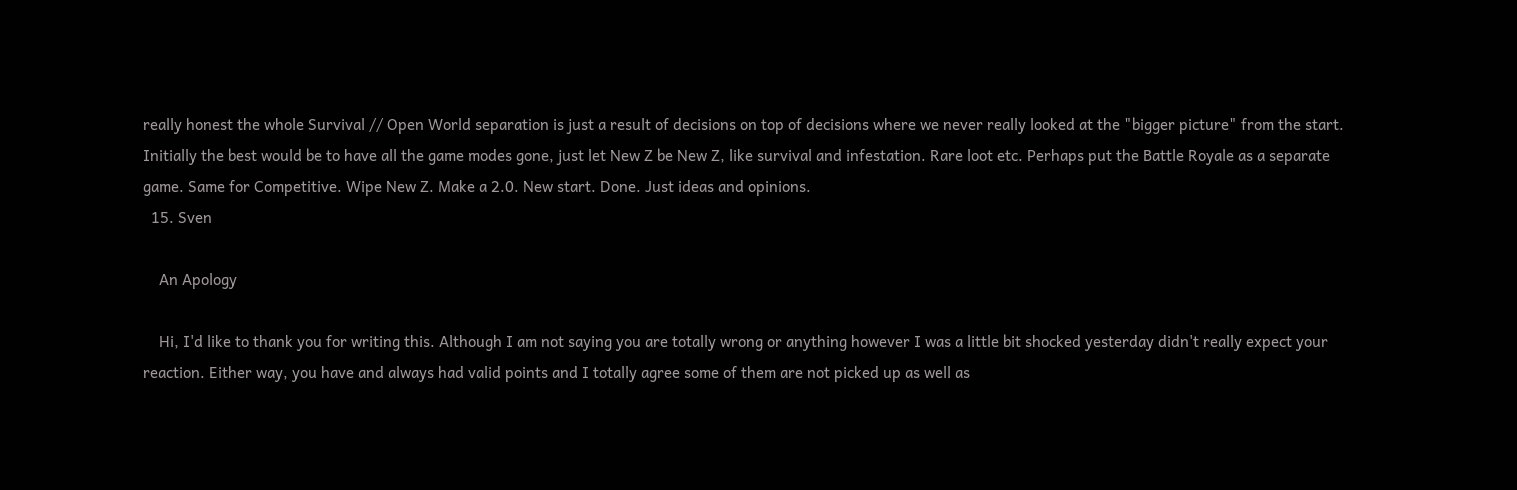really honest the whole Survival // Open World separation is just a result of decisions on top of decisions where we never really looked at the "bigger picture" from the start. Initially the best would be to have all the game modes gone, just let New Z be New Z, like survival and infestation. Rare loot etc. Perhaps put the Battle Royale as a separate game. Same for Competitive. Wipe New Z. Make a 2.0. New start. Done. Just ideas and opinions.
  15. Sven

    An Apology

    Hi, I'd like to thank you for writing this. Although I am not saying you are totally wrong or anything however I was a little bit shocked yesterday didn't really expect your reaction. Either way, you have and always had valid points and I totally agree some of them are not picked up as well as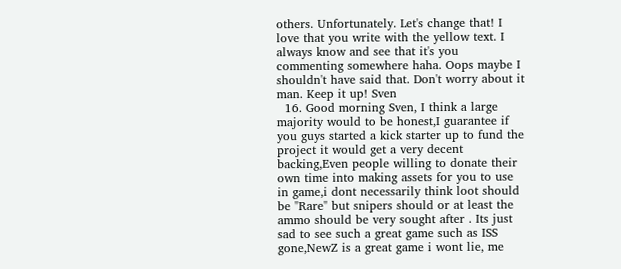others. Unfortunately. Let's change that! I love that you write with the yellow text. I always know and see that it's you commenting somewhere haha. Oops maybe I shouldn't have said that. Don't worry about it man. Keep it up! Sven
  16. Good morning Sven, I think a large majority would to be honest,I guarantee if you guys started a kick starter up to fund the project it would get a very decent backing,Even people willing to donate their own time into making assets for you to use in game,i dont necessarily think loot should be "Rare" but snipers should or at least the ammo should be very sought after . Its just sad to see such a great game such as ISS gone,NewZ is a great game i wont lie, me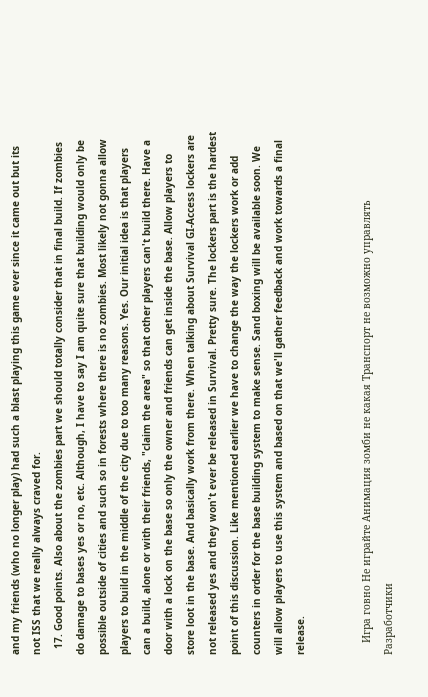and my friends (who no longer play) had such a blast playing this game ever since it came out but its not ISS that we really always craved for.
  17. Good points. Also about the zombies part we should totally consider that in final build. If zombies do damage to bases yes or no, etc. Although, I have to say I am quite sure that building would only be possible outside of cities and such so in forests where there is no zombies. Most likely not gonna allow players to build in the middle of the city due to too many reasons. Yes. Our initial idea is that players can a build, alone or with their friends, "claim the area" so that other players can't build there. Have a door with a lock on the base so only the owner and friends can get inside the base. Allow players to store loot in the base. And basically work from there. When talking about Survival GI-Access lockers are not released yes and they won't ever be released in Survival. Pretty sure. The lockers part is the hardest point of this discussion. Like mentioned earlier we have to change the way the lockers work or add counters in order for the base building system to make sense. Sand boxing will be available soon. We will allow players to use this system and based on that we'll gather feedback and work towards a final release.


    Игра говно Не играйте Анимация зомби не какая Транспорт не возможно управлять Разработчики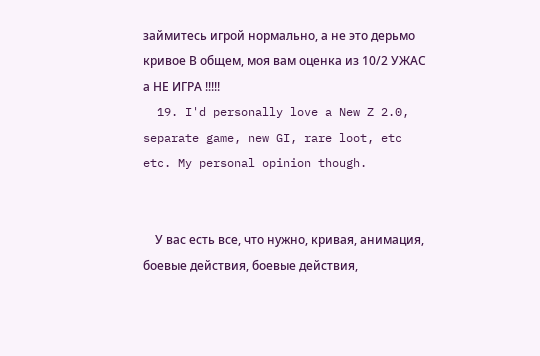займитесь игрой нормально, а не это дерьмо кривое В общем, моя вам оценка из 10/2 УЖАС а НЕ ИГРА !!!!!
  19. I'd personally love a New Z 2.0, separate game, new GI, rare loot, etc etc. My personal opinion though.


    У вас есть все, что нужно, кривая, анимация, боевые действия, боевые действия,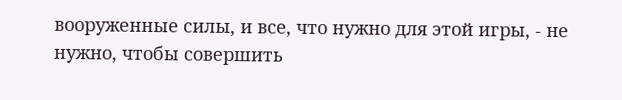вооруженные силы, и все, что нужно для этой игры, - не нужно, чтобы совершить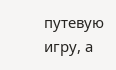путевую игру, а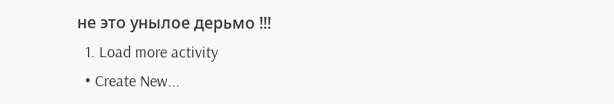не это унылое дерьмо !!!
  1. Load more activity
  • Create New...